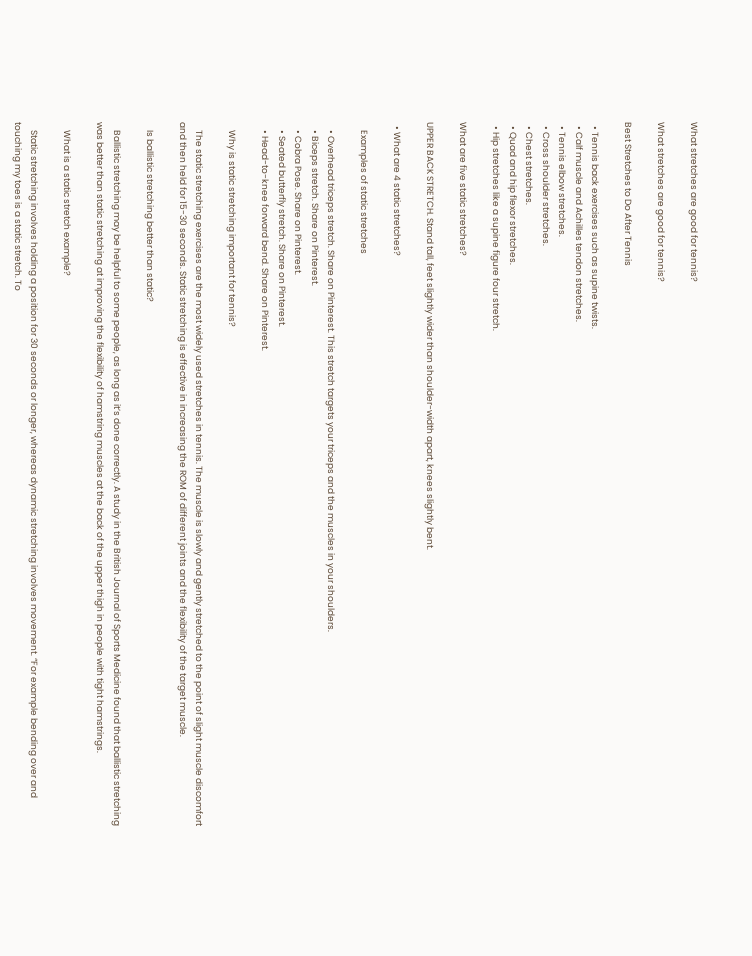What stretches are good for tennis?

What stretches are good for tennis?

Best Stretches to Do After Tennis

  • Tennis back exercises such as supine twists.
  • Calf muscle and Achilles tendon stretches.
  • Tennis elbow stretches.
  • Cross shoulder stretches.
  • Chest stretches.
  • Quad and hip flexor stretches.
  • Hip stretches like a supine figure four stretch.

What are five static stretches?

UPPER BACK STRETCH. Stand tall, feet slightly wider than shoulder-width apart, knees slightly bent.

  • What are 4 static stretches?

    Examples of static stretches

    • Overhead triceps stretch. Share on Pinterest. This stretch targets your triceps and the muscles in your shoulders.
    • Biceps stretch. Share on Pinterest.
    • Cobra Pose. Share on Pinterest.
    • Seated butterfly stretch. Share on Pinterest.
    • Head-to-knee forward bend. Share on Pinterest.

    Why is static stretching important for tennis?

    The static stretching exercises are the most widely used stretches in tennis. The muscle is slowly and gently stretched to the point of slight muscle discomfort and then held for 15-30 seconds. Static stretching is effective in increasing the ROM of different joints and the flexibility of the target muscle.

    Is ballistic stretching better than static?

    Ballistic stretching may be helpful to some people, as long as it’s done correctly. A study in the British Journal of Sports Medicine found that ballistic stretching was better than static stretching at improving the flexibility of hamstring muscles at the back of the upper thigh in people with tight hamstrings.

    What is a static stretch example?

    Static stretching involves holding a position for 30 seconds or longer, whereas dynamic stretching involves movement. “For example bending over and touching my toes is a static stretch. To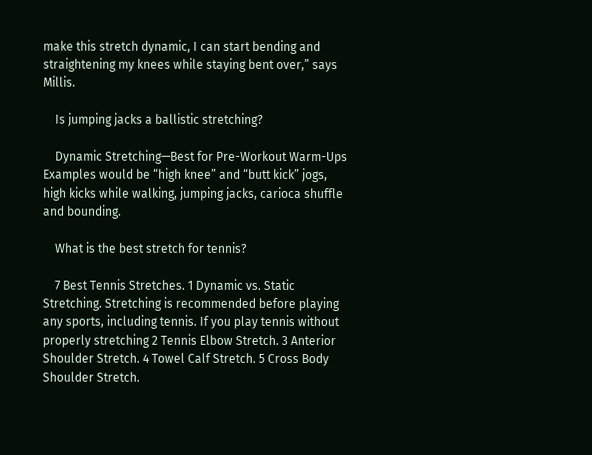make this stretch dynamic, I can start bending and straightening my knees while staying bent over,” says Millis.

    Is jumping jacks a ballistic stretching?

    Dynamic Stretching—Best for Pre-Workout Warm-Ups Examples would be “high knee” and “butt kick” jogs, high kicks while walking, jumping jacks, carioca shuffle and bounding.

    What is the best stretch for tennis?

    7 Best Tennis Stretches. 1 Dynamic vs. Static Stretching. Stretching is recommended before playing any sports, including tennis. If you play tennis without properly stretching 2 Tennis Elbow Stretch. 3 Anterior Shoulder Stretch. 4 Towel Calf Stretch. 5 Cross Body Shoulder Stretch.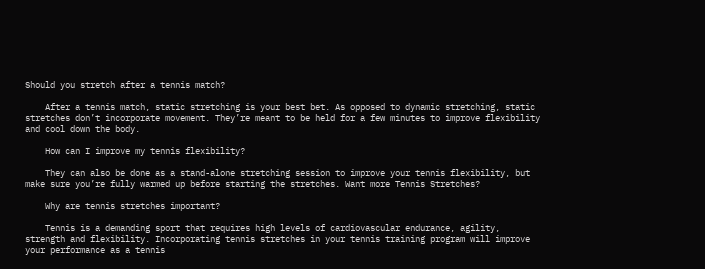Should you stretch after a tennis match?

    After a tennis match, static stretching is your best bet. As opposed to dynamic stretching, static stretches don’t incorporate movement. They’re meant to be held for a few minutes to improve flexibility and cool down the body.

    How can I improve my tennis flexibility?

    They can also be done as a stand-alone stretching session to improve your tennis flexibility, but make sure you’re fully warmed up before starting the stretches. Want more Tennis Stretches?

    Why are tennis stretches important?

    Tennis is a demanding sport that requires high levels of cardiovascular endurance, agility, strength and flexibility. Incorporating tennis stretches in your tennis training program will improve your performance as a tennis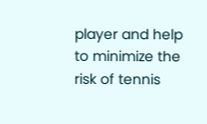player and help to minimize the risk of tennis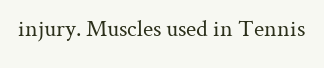injury. Muscles used in Tennis